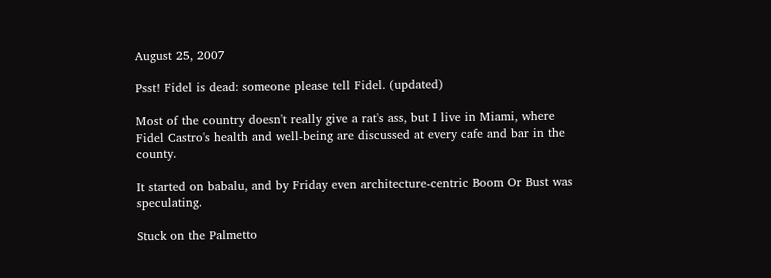August 25, 2007

Psst! Fidel is dead: someone please tell Fidel. (updated)

Most of the country doesn't really give a rat's ass, but I live in Miami, where Fidel Castro's health and well-being are discussed at every cafe and bar in the county.

It started on babalu, and by Friday even architecture-centric Boom Or Bust was speculating.

Stuck on the Palmetto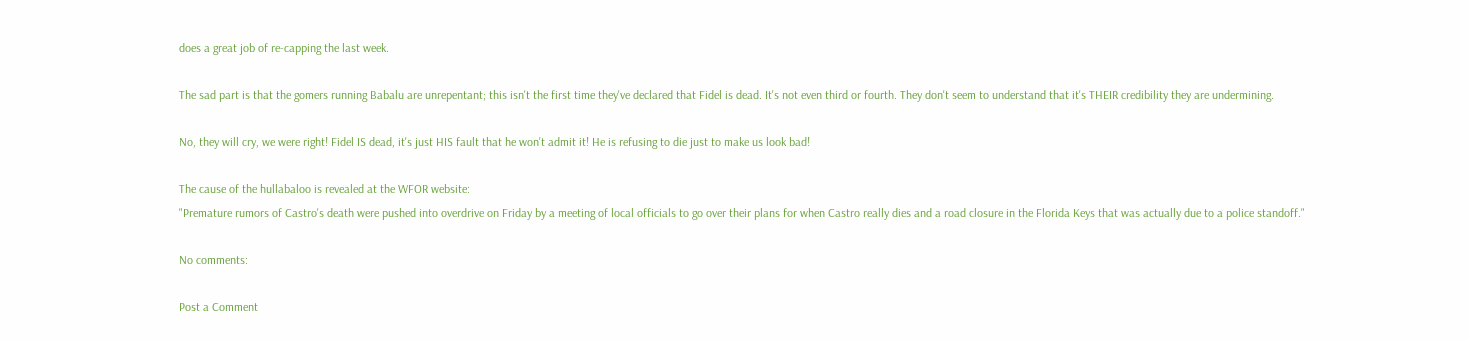does a great job of re-capping the last week.

The sad part is that the gomers running Babalu are unrepentant; this isn't the first time they've declared that Fidel is dead. It's not even third or fourth. They don't seem to understand that it's THEIR credibility they are undermining.

No, they will cry, we were right! Fidel IS dead, it's just HIS fault that he won't admit it! He is refusing to die just to make us look bad!

The cause of the hullabaloo is revealed at the WFOR website:
"Premature rumors of Castro's death were pushed into overdrive on Friday by a meeting of local officials to go over their plans for when Castro really dies and a road closure in the Florida Keys that was actually due to a police standoff."

No comments:

Post a Comment